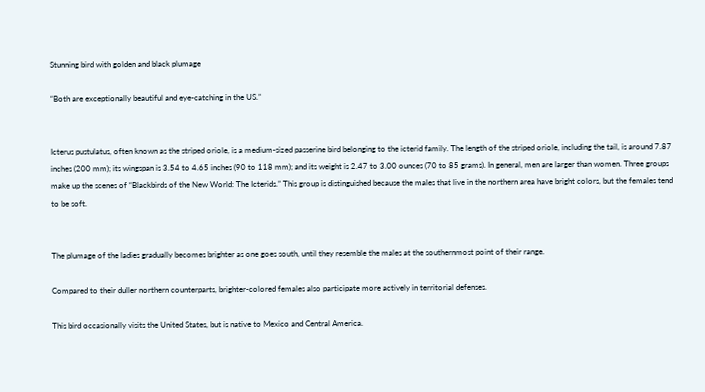Stunning bird with golden and black plumage

“Both are exceptionally beautiful and eye-catching in the US.”


Icterus pustulatus, often known as the striped oriole, is a medium-sized passerine bird belonging to the icterid family. The length of the striped oriole, including the tail, is around 7.87 inches (200 mm); its wingspan is 3.54 to 4.65 inches (90 to 118 mm); and its weight is 2.47 to 3.00 ounces (70 to 85 grams). In general, men are larger than women. Three groups make up the scenes of “Blackbirds of the New World: The Icterids.” This group is distinguished because the males that live in the northern area have bright colors, but the females tend to be soft.


The plumage of the ladies gradually becomes brighter as one goes south, until they resemble the males at the southernmost point of their range.

Compared to their duller northern counterparts, brighter-colored females also participate more actively in territorial defenses.

This bird occasionally visits the United States, but is native to Mexico and Central America.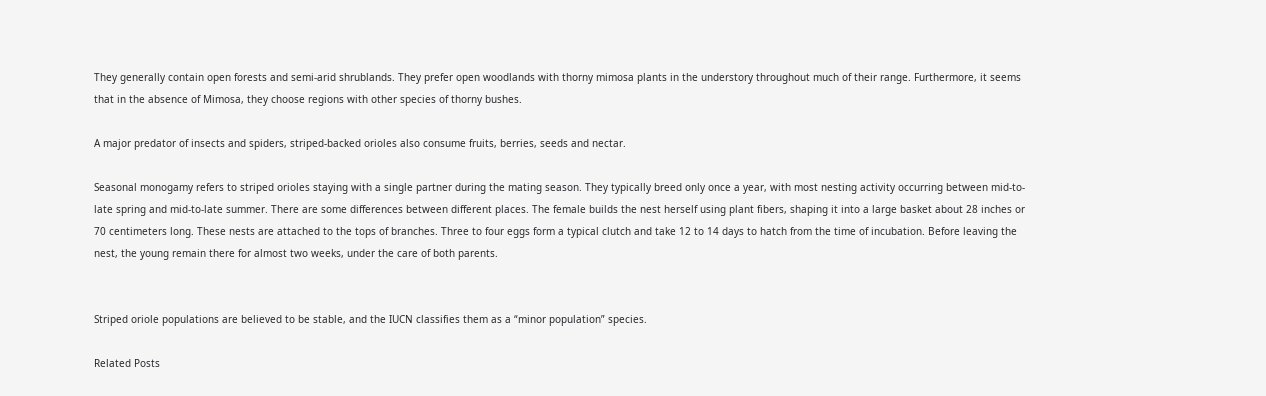They generally contain open forests and semi-arid shrublands. They prefer open woodlands with thorny mimosa plants in the understory throughout much of their range. Furthermore, it seems that in the absence of Mimosa, they choose regions with other species of thorny bushes.

A major predator of insects and spiders, striped-backed orioles also consume fruits, berries, seeds and nectar.

Seasonal monogamy refers to striped orioles staying with a single partner during the mating season. They typically breed only once a year, with most nesting activity occurring between mid-to-late spring and mid-to-late summer. There are some differences between different places. The female builds the nest herself using plant fibers, shaping it into a large basket about 28 inches or 70 centimeters long. These nests are attached to the tops of branches. Three to four eggs form a typical clutch and take 12 to 14 days to hatch from the time of incubation. Before leaving the nest, the young remain there for almost two weeks, under the care of both parents.


Striped oriole populations are believed to be stable, and the IUCN classifies them as a “minor population” species.

Related Posts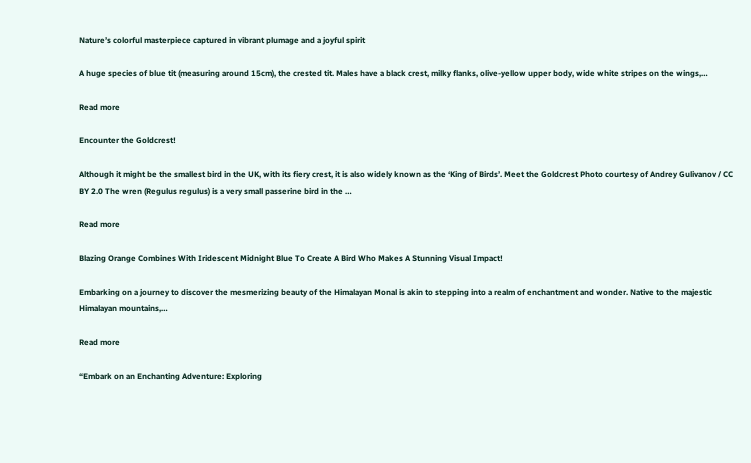Nature’s colorful masterpiece captured in vibrant plumage and a joyful spirit

A huge species of blue tit (measuring around 15cm), the crested tit. Males have a black crest, milky flanks, olive-yellow upper body, wide white stripes on the wings,…

Read more

Encounter the Goldcrest!

Although it might be the smallest bird in the UK, with its fiery crest, it is also widely known as the ‘King of Birds’. Meet the Goldcrest Photo courtesy of Andrey Gulivanov / CC BY 2.0 The wren (Regulus regulus) is a very small passerine bird in the …

Read more

Blazing Orange Combines With Iridescent Midnight Blue To Create A Bird Who Makes A Stunning Visual Impact!

Embarking on a journey to discover the mesmerizing beauty of the Himalayan Monal is akin to stepping into a realm of enchantment and wonder. Native to the majestic Himalayan mountains,…

Read more

“Embark on an Enchanting Adventure: Exploring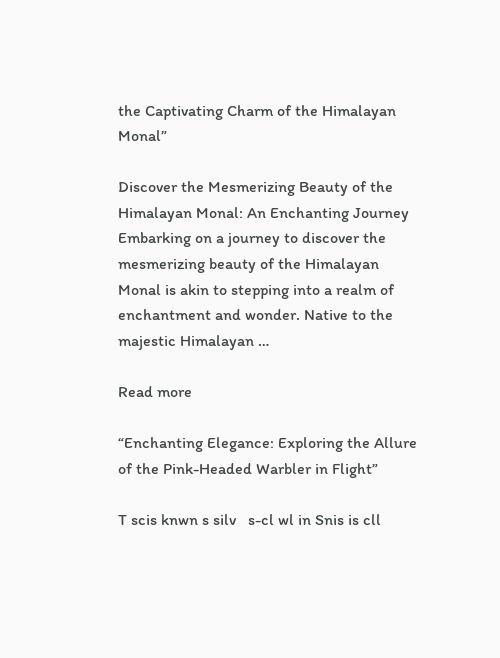the Captivating Charm of the Himalayan Monal”

Discover the Mesmerizing Beauty of the Himalayan Monal: An Enchanting Journey Embarking on a journey to discover the mesmerizing beauty of the Himalayan Monal is akin to stepping into a realm of enchantment and wonder. Native to the majestic Himalayan …

Read more

“Enchanting Elegance: Exploring the Allure of the Pink-Headed Warbler in Flight”

T scis knwn s silv   s-cl wl in Snis is cll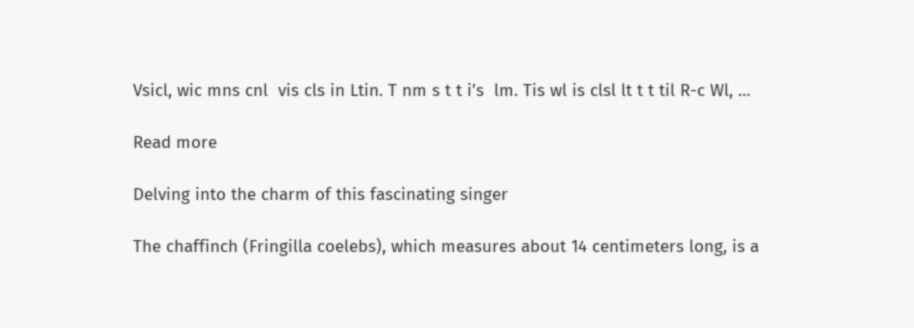Vsicl, wic mns cnl  vis cls in Ltin. T nm s t t i’s  lm. Tis wl is clsl lt t t til R-c Wl, …

Read more

Delving into the charm of this fascinating singer

The chaffinch (Fringilla coelebs), which measures about 14 centimeters long, is a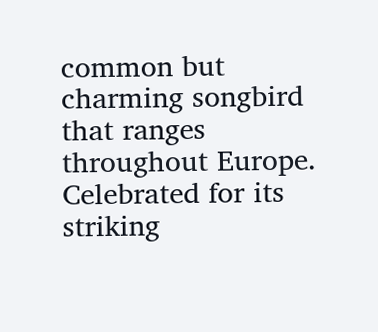common but charming songbird that ranges throughout Europe. Celebrated for its striking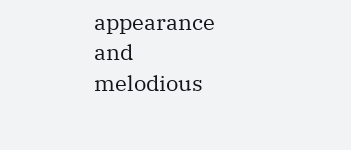appearance and melodious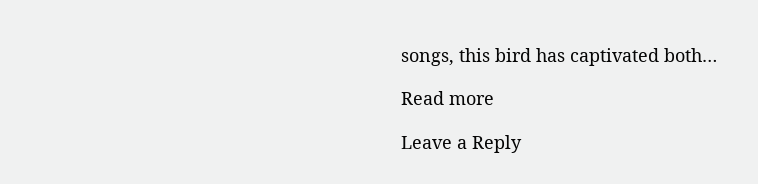songs, this bird has captivated both…

Read more

Leave a Reply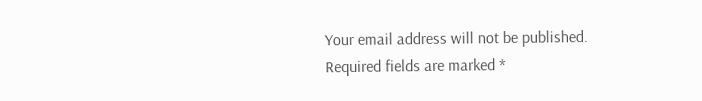Your email address will not be published. Required fields are marked *